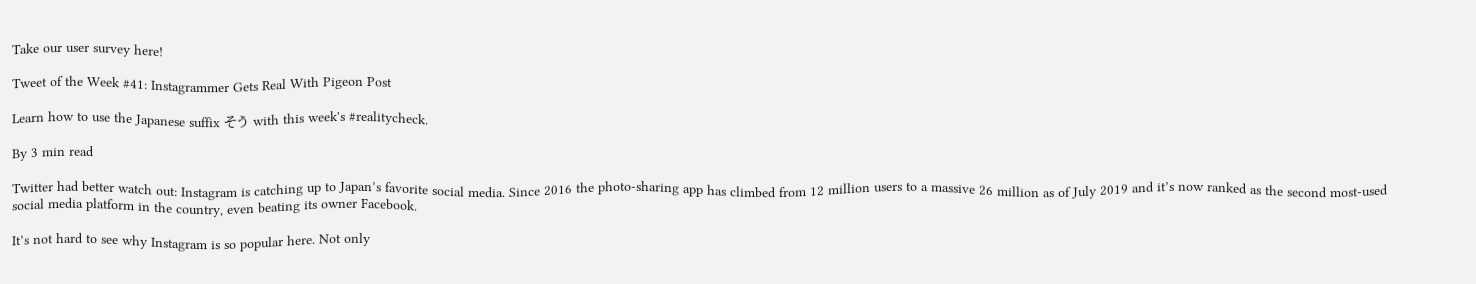Take our user survey here!

Tweet of the Week #41: Instagrammer Gets Real With Pigeon Post

Learn how to use the Japanese suffix そう with this week's #realitycheck.

By 3 min read

Twitter had better watch out: Instagram is catching up to Japan’s favorite social media. Since 2016 the photo-sharing app has climbed from 12 million users to a massive 26 million as of July 2019 and it’s now ranked as the second most-used social media platform in the country, even beating its owner Facebook.

It’s not hard to see why Instagram is so popular here. Not only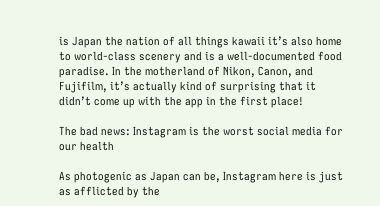is Japan the nation of all things kawaii it’s also home to world-class scenery and is a well-documented food paradise. In the motherland of Nikon, Canon, and Fujifilm, it’s actually kind of surprising that it didn’t come up with the app in the first place!

The bad news: Instagram is the worst social media for our health

As photogenic as Japan can be, Instagram here is just as afflicted by the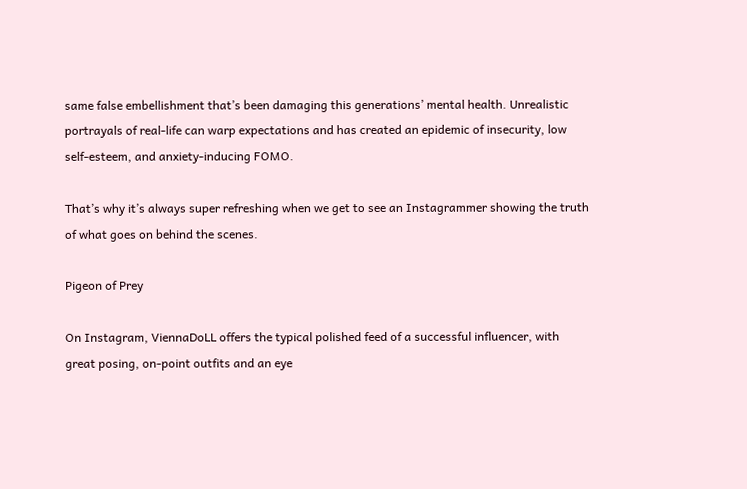same false embellishment that’s been damaging this generations’ mental health. Unrealistic portrayals of real-life can warp expectations and has created an epidemic of insecurity, low self-esteem, and anxiety-inducing FOMO.

That’s why it’s always super refreshing when we get to see an Instagrammer showing the truth of what goes on behind the scenes.

Pigeon of Prey

On Instagram, ViennaDoLL offers the typical polished feed of a successful influencer, with great posing, on-point outfits and an eye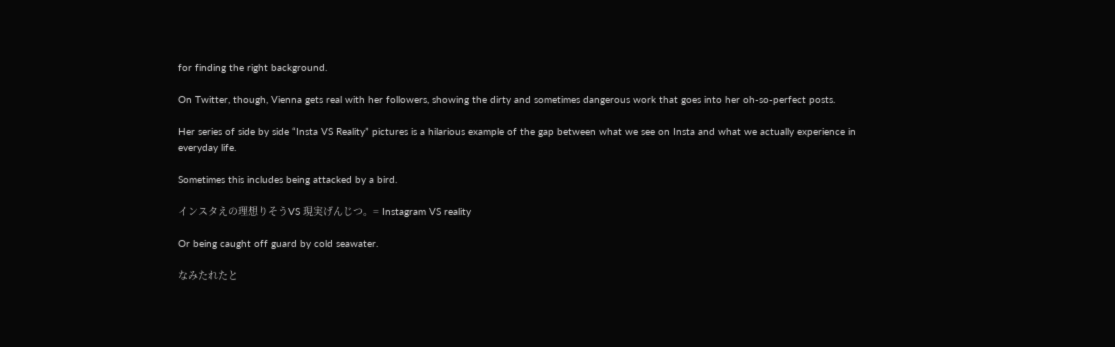for finding the right background.

On Twitter, though, Vienna gets real with her followers, showing the dirty and sometimes dangerous work that goes into her oh-so-perfect posts.

Her series of side by side “Insta VS Reality” pictures is a hilarious example of the gap between what we see on Insta and what we actually experience in everyday life.

Sometimes this includes being attacked by a bird.

インスタえの理想りそうVS 現実げんじつ。= Instagram VS reality

Or being caught off guard by cold seawater.

なみたれたと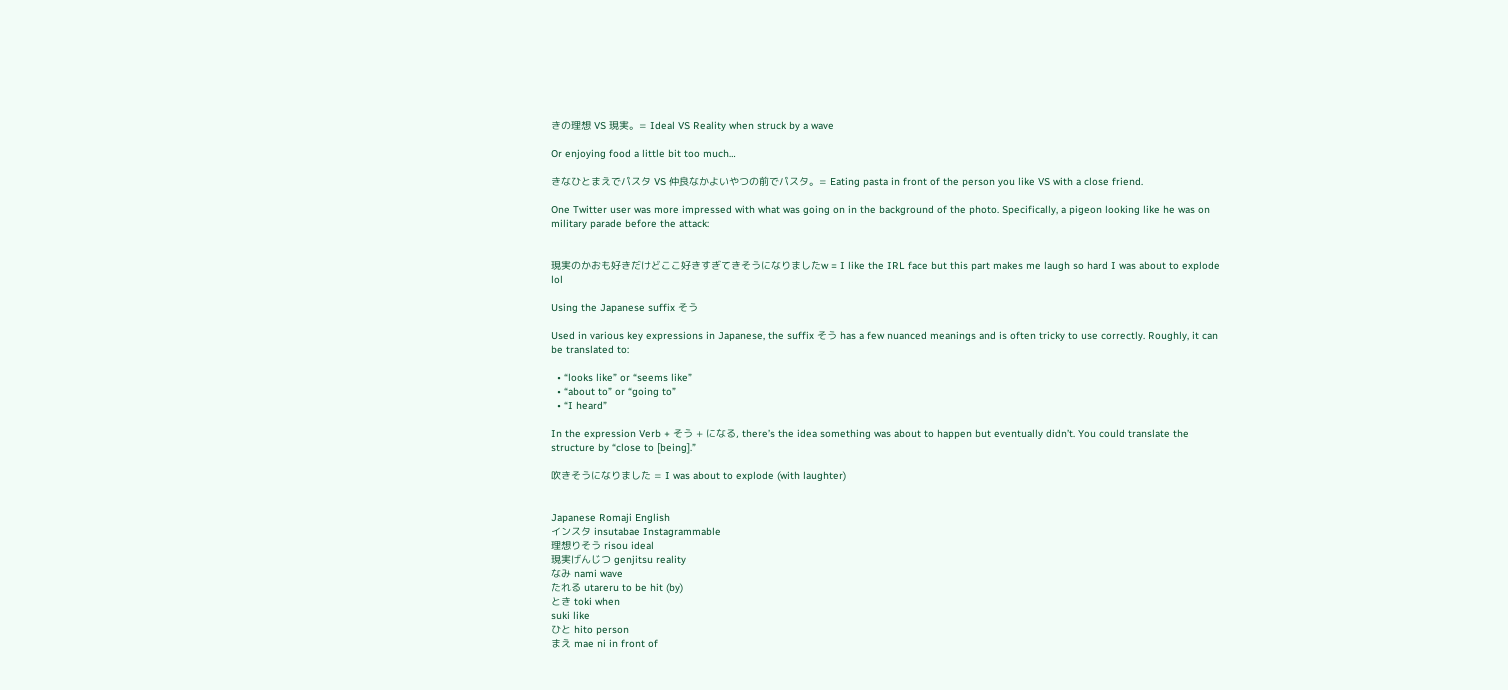きの理想 VS 現実。= Ideal VS Reality when struck by a wave

Or enjoying food a little bit too much…

きなひとまえでパスタ VS 仲良なかよいやつの前でパスタ。= Eating pasta in front of the person you like VS with a close friend.

One Twitter user was more impressed with what was going on in the background of the photo. Specifically, a pigeon looking like he was on military parade before the attack:


現実のかおも好きだけどここ好きすぎてきそうになりましたw = I like the IRL face but this part makes me laugh so hard I was about to explode lol

Using the Japanese suffix そう

Used in various key expressions in Japanese, the suffix そう has a few nuanced meanings and is often tricky to use correctly. Roughly, it can be translated to:

  • “looks like” or “seems like”
  • “about to” or “going to”
  • “I heard”

In the expression Verb + そう + になる, there’s the idea something was about to happen but eventually didn’t. You could translate the structure by “close to [being].”

吹きそうになりました = I was about to explode (with laughter)


Japanese Romaji English
インスタ insutabae Instagrammable
理想りそう risou ideal
現実げんじつ genjitsu reality
なみ nami wave
たれる utareru to be hit (by)
とき toki when
suki like
ひと hito person
まえ mae ni in front of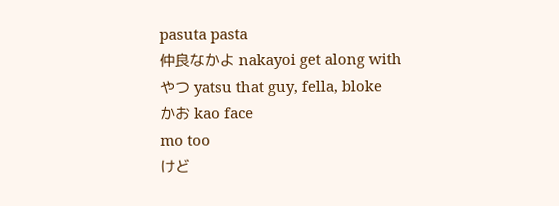pasuta pasta
仲良なかよ nakayoi get along with
やつ yatsu that guy, fella, bloke
かお kao face
mo too
けど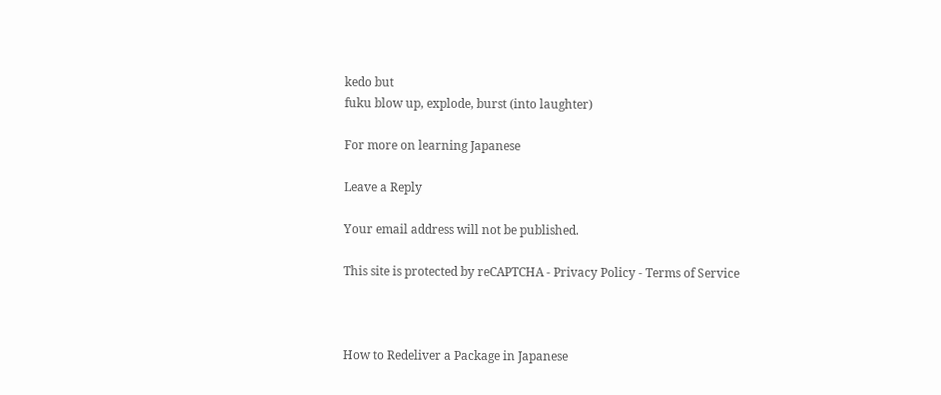kedo but
fuku blow up, explode, burst (into laughter)

For more on learning Japanese

Leave a Reply

Your email address will not be published.

This site is protected by reCAPTCHA - Privacy Policy - Terms of Service



How to Redeliver a Package in Japanese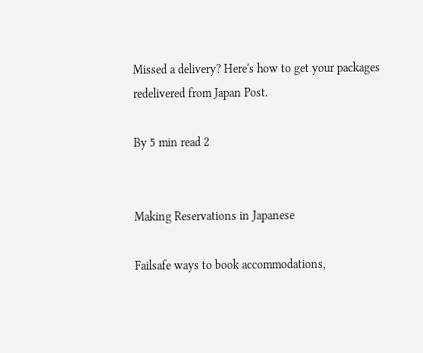Missed a delivery? Here's how to get your packages redelivered from Japan Post.

By 5 min read 2


Making Reservations in Japanese

Failsafe ways to book accommodations,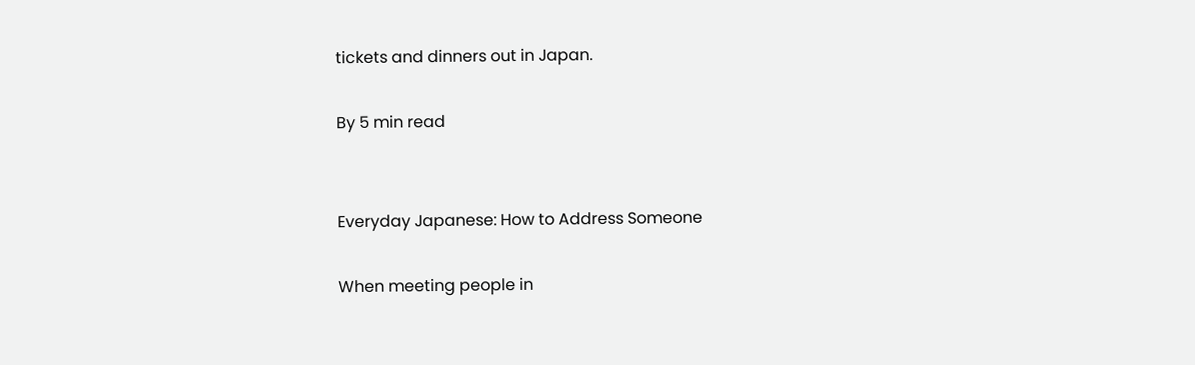tickets and dinners out in Japan.

By 5 min read


Everyday Japanese: How to Address Someone

When meeting people in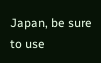Japan, be sure to use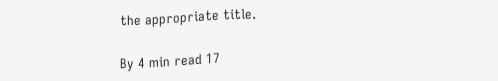the appropriate title.

By 4 min read 17